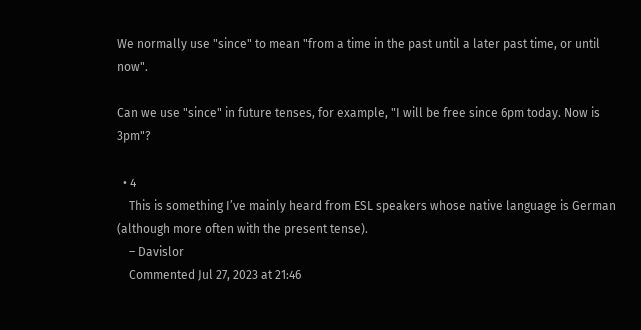We normally use "since" to mean "from a time in the past until a later past time, or until now".

Can we use "since" in future tenses, for example, "I will be free since 6pm today. Now is 3pm"?

  • 4
    This is something I’ve mainly heard from ESL speakers whose native language is German (although more often with the present tense).
    – Davislor
    Commented Jul 27, 2023 at 21:46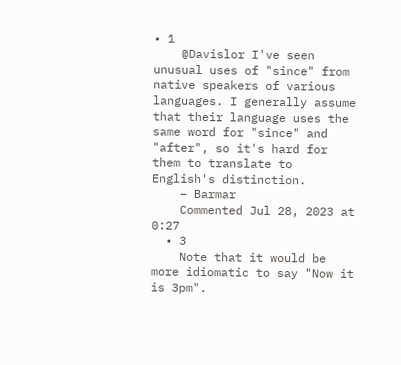• 1
    @Davislor I've seen unusual uses of "since" from native speakers of various languages. I generally assume that their language uses the same word for "since" and "after", so it's hard for them to translate to English's distinction.
    – Barmar
    Commented Jul 28, 2023 at 0:27
  • 3
    Note that it would be more idiomatic to say "Now it is 3pm".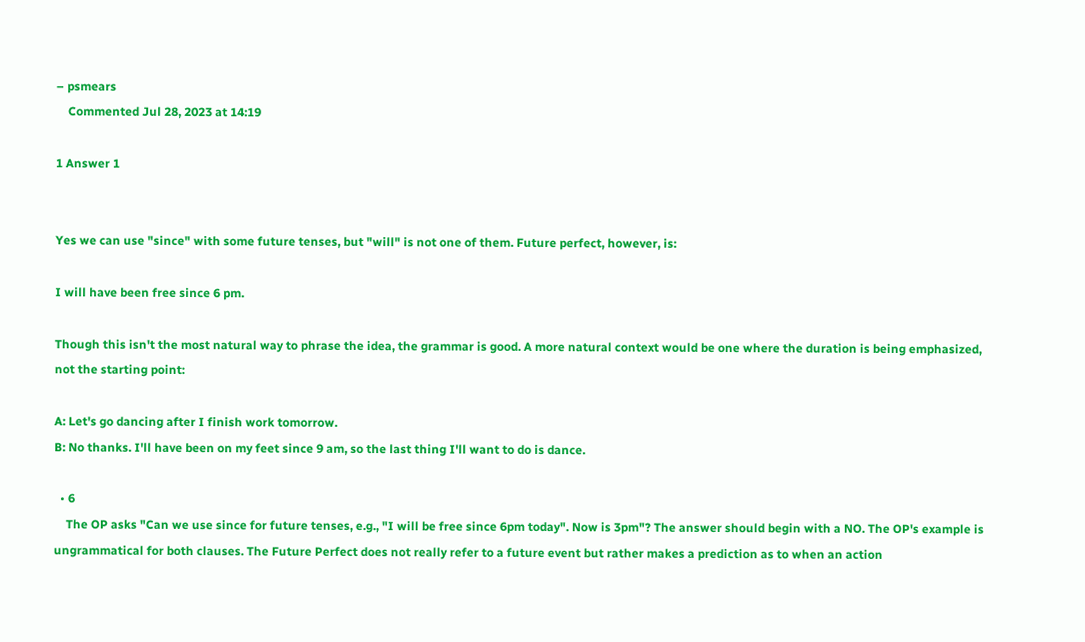– psmears
    Commented Jul 28, 2023 at 14:19

1 Answer 1


Yes we can use "since" with some future tenses, but "will" is not one of them. Future perfect, however, is:

I will have been free since 6 pm.

Though this isn't the most natural way to phrase the idea, the grammar is good. A more natural context would be one where the duration is being emphasized, not the starting point:

A: Let's go dancing after I finish work tomorrow.
B: No thanks. I'll have been on my feet since 9 am, so the last thing I'll want to do is dance.

  • 6
    The OP asks "Can we use since for future tenses, e.g., "I will be free since 6pm today". Now is 3pm"? The answer should begin with a NO. The OP's example is ungrammatical for both clauses. The Future Perfect does not really refer to a future event but rather makes a prediction as to when an action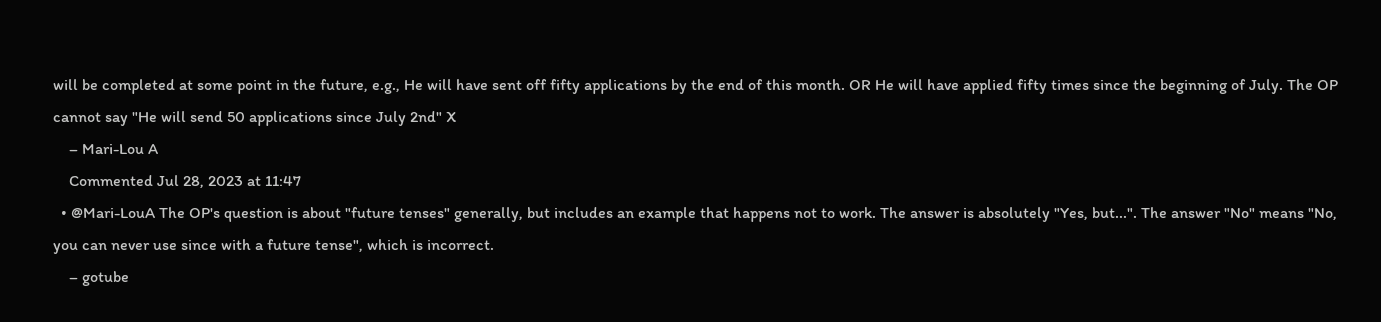will be completed at some point in the future, e.g., He will have sent off fifty applications by the end of this month. OR He will have applied fifty times since the beginning of July. The OP cannot say "He will send 50 applications since July 2nd" X
    – Mari-Lou A
    Commented Jul 28, 2023 at 11:47
  • @Mari-LouA The OP's question is about "future tenses" generally, but includes an example that happens not to work. The answer is absolutely "Yes, but...". The answer "No" means "No, you can never use since with a future tense", which is incorrect.
    – gotube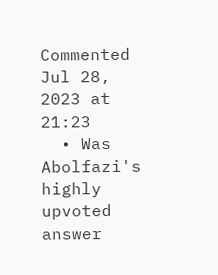Commented Jul 28, 2023 at 21:23
  • Was Abolfazi's highly upvoted answer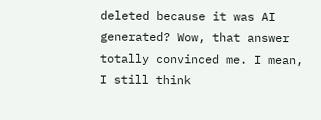deleted because it was AI generated? Wow, that answer totally convinced me. I mean, I still think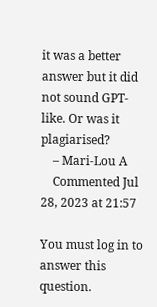it was a better answer but it did not sound GPT-like. Or was it plagiarised?
    – Mari-Lou A
    Commented Jul 28, 2023 at 21:57

You must log in to answer this question.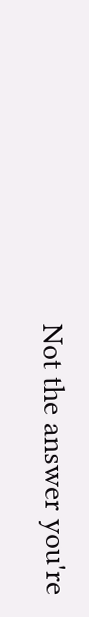Not the answer you're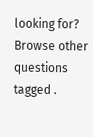looking for? Browse other questions tagged .